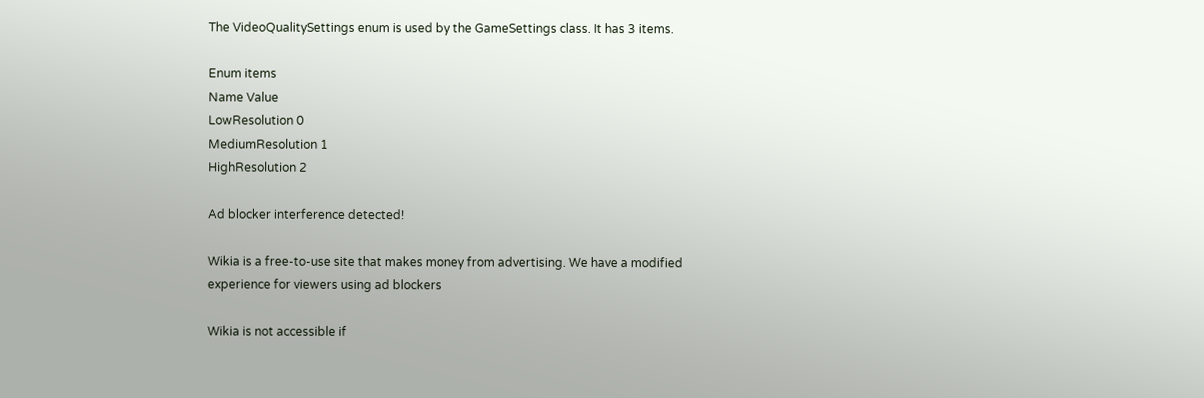The VideoQualitySettings enum is used by the GameSettings class. It has 3 items.

Enum items
Name Value
LowResolution 0
MediumResolution 1
HighResolution 2

Ad blocker interference detected!

Wikia is a free-to-use site that makes money from advertising. We have a modified experience for viewers using ad blockers

Wikia is not accessible if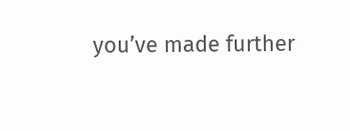you’ve made further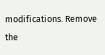modifications. Remove the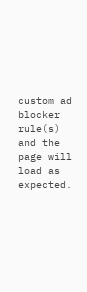custom ad blocker rule(s) and the page will load as expected.